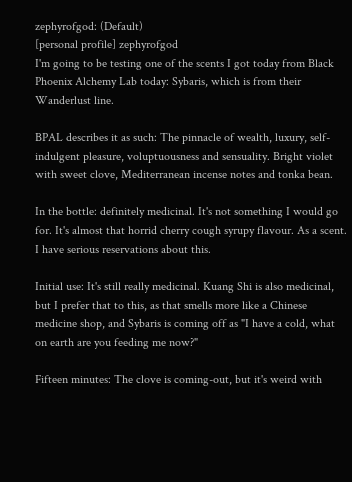zephyrofgod: (Default)
[personal profile] zephyrofgod
I'm going to be testing one of the scents I got today from Black Phoenix Alchemy Lab today: Sybaris, which is from their Wanderlust line.

BPAL describes it as such: The pinnacle of wealth, luxury, self-indulgent pleasure, voluptuousness and sensuality. Bright violet with sweet clove, Mediterranean incense notes and tonka bean.

In the bottle: definitely medicinal. It's not something I would go for. It's almost that horrid cherry cough syrupy flavour. As a scent. I have serious reservations about this.

Initial use: It's still really medicinal. Kuang Shi is also medicinal, but I prefer that to this, as that smells more like a Chinese medicine shop, and Sybaris is coming off as "I have a cold, what on earth are you feeding me now?"

Fifteen minutes: The clove is coming-out, but it's weird with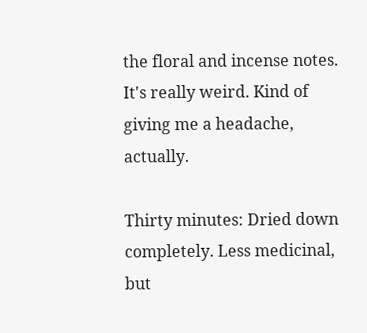the floral and incense notes. It's really weird. Kind of giving me a headache, actually.

Thirty minutes: Dried down completely. Less medicinal, but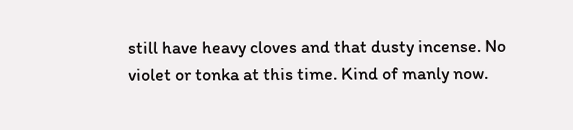still have heavy cloves and that dusty incense. No violet or tonka at this time. Kind of manly now.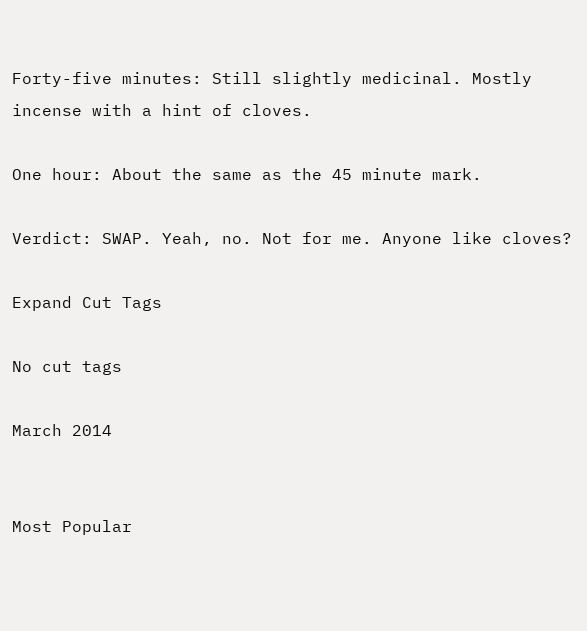Forty-five minutes: Still slightly medicinal. Mostly incense with a hint of cloves.

One hour: About the same as the 45 minute mark.

Verdict: SWAP. Yeah, no. Not for me. Anyone like cloves?

Expand Cut Tags

No cut tags

March 2014


Most Popular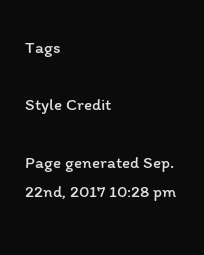Tags

Style Credit

Page generated Sep. 22nd, 2017 10:28 pm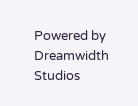Powered by Dreamwidth Studios